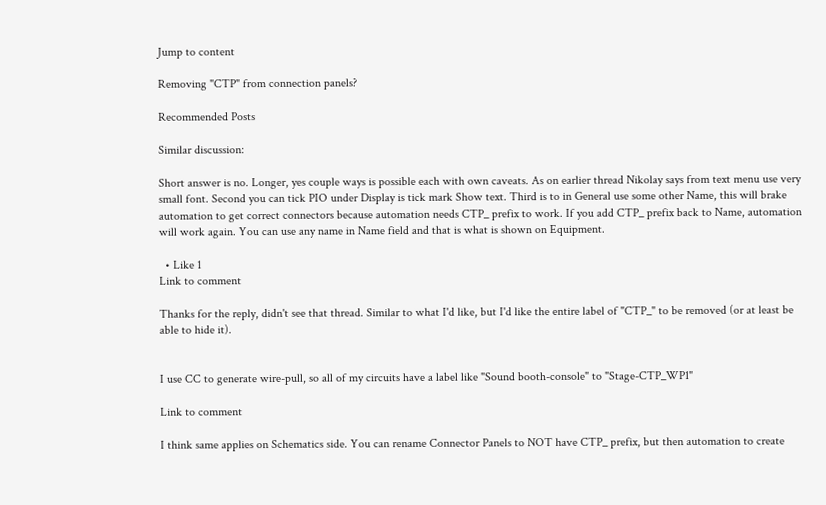Jump to content

Removing "CTP" from connection panels?

Recommended Posts

Similar discussion:

Short answer is no. Longer, yes couple ways is possible each with own caveats. As on earlier thread Nikolay says from text menu use very small font. Second you can tick PIO under Display is tick mark Show text. Third is to in General use some other Name, this will brake automation to get correct connectors because automation needs CTP_ prefix to work. If you add CTP_ prefix back to Name, automation will work again. You can use any name in Name field and that is what is shown on Equipment.

  • Like 1
Link to comment

Thanks for the reply, didn't see that thread. Similar to what I'd like, but I'd like the entire label of "CTP_" to be removed (or at least be able to hide it).


I use CC to generate wire-pull, so all of my circuits have a label like "Sound booth-console" to "Stage-CTP_WP1"

Link to comment

I think same applies on Schematics side. You can rename Connector Panels to NOT have CTP_ prefix, but then automation to create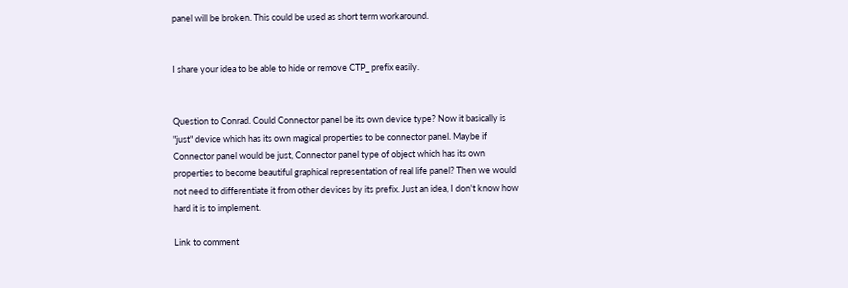panel will be broken. This could be used as short term workaround.


I share your idea to be able to hide or remove CTP_ prefix easily.


Question to Conrad. Could Connector panel be its own device type? Now it basically is "just" device which has its own magical properties to be connector panel. Maybe if Connector panel would be just, Connector panel type of object which has its own properties to become beautiful graphical representation of real life panel? Then we would not need to differentiate it from other devices by its prefix. Just an idea, I don't know how hard it is to implement.

Link to comment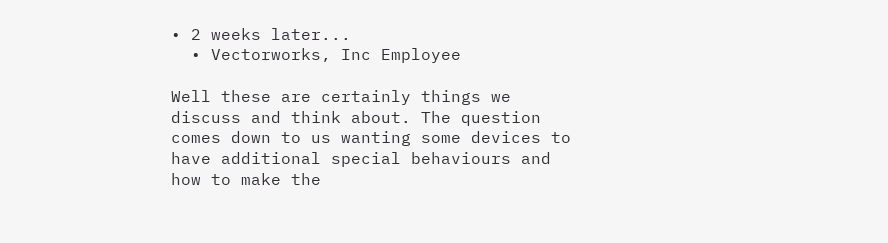• 2 weeks later...
  • Vectorworks, Inc Employee

Well these are certainly things we discuss and think about. The question comes down to us wanting some devices to have additional special behaviours and how to make the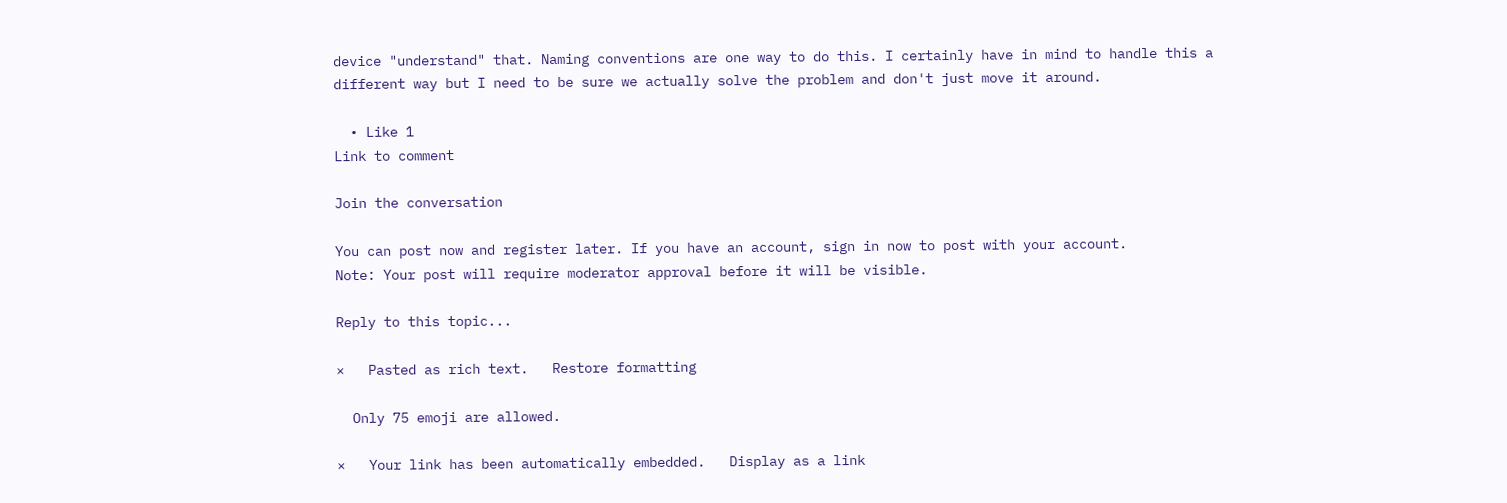device "understand" that. Naming conventions are one way to do this. I certainly have in mind to handle this a different way but I need to be sure we actually solve the problem and don't just move it around.

  • Like 1
Link to comment

Join the conversation

You can post now and register later. If you have an account, sign in now to post with your account.
Note: Your post will require moderator approval before it will be visible.

Reply to this topic...

×   Pasted as rich text.   Restore formatting

  Only 75 emoji are allowed.

×   Your link has been automatically embedded.   Display as a link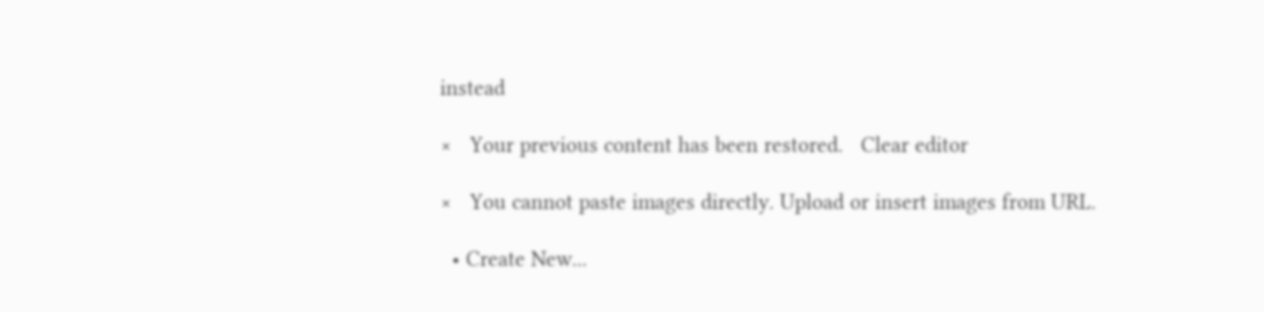instead

×   Your previous content has been restored.   Clear editor

×   You cannot paste images directly. Upload or insert images from URL.

  • Create New...